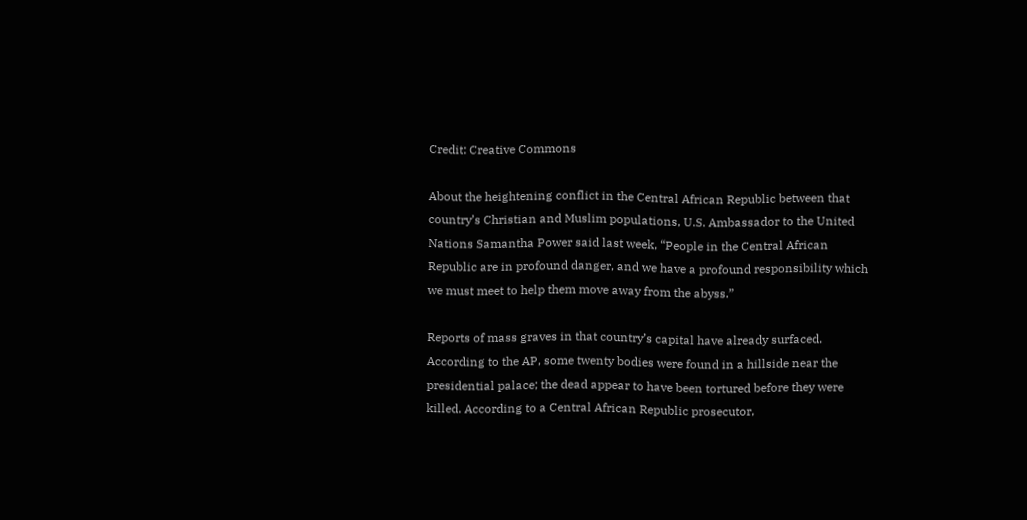Credit: Creative Commons

About the heightening conflict in the Central African Republic between that country’s Christian and Muslim populations, U.S. Ambassador to the United Nations Samantha Power said last week, “People in the Central African Republic are in profound danger, and we have a profound responsibility which we must meet to help them move away from the abyss.”

Reports of mass graves in that country’s capital have already surfaced. According to the AP, some twenty bodies were found in a hillside near the presidential palace; the dead appear to have been tortured before they were killed. According to a Central African Republic prosecutor,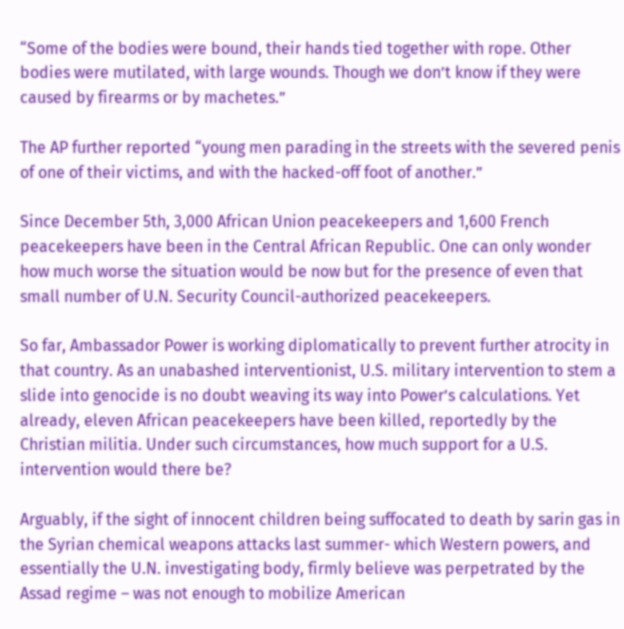“Some of the bodies were bound, their hands tied together with rope. Other bodies were mutilated, with large wounds. Though we don’t know if they were caused by firearms or by machetes.”

The AP further reported “young men parading in the streets with the severed penis of one of their victims, and with the hacked-off foot of another.”

Since December 5th, 3,000 African Union peacekeepers and 1,600 French peacekeepers have been in the Central African Republic. One can only wonder how much worse the situation would be now but for the presence of even that small number of U.N. Security Council-authorized peacekeepers.

So far, Ambassador Power is working diplomatically to prevent further atrocity in that country. As an unabashed interventionist, U.S. military intervention to stem a slide into genocide is no doubt weaving its way into Power’s calculations. Yet already, eleven African peacekeepers have been killed, reportedly by the Christian militia. Under such circumstances, how much support for a U.S. intervention would there be?

Arguably, if the sight of innocent children being suffocated to death by sarin gas in the Syrian chemical weapons attacks last summer- which Western powers, and essentially the U.N. investigating body, firmly believe was perpetrated by the Assad regime – was not enough to mobilize American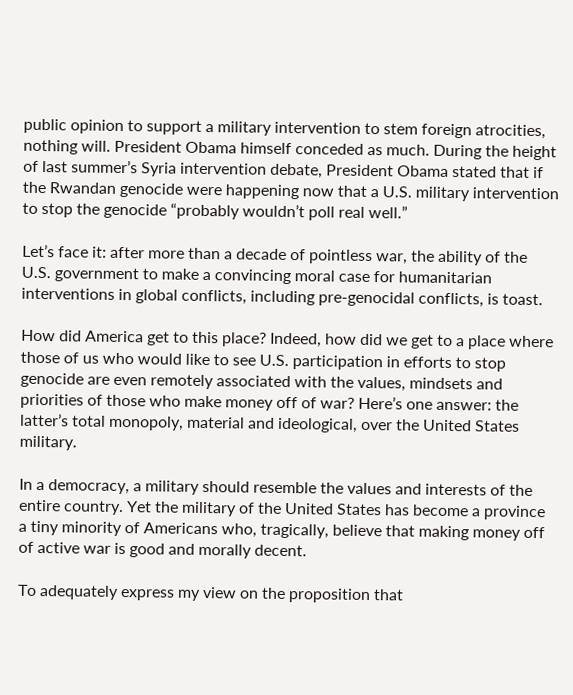public opinion to support a military intervention to stem foreign atrocities, nothing will. President Obama himself conceded as much. During the height of last summer’s Syria intervention debate, President Obama stated that if the Rwandan genocide were happening now that a U.S. military intervention to stop the genocide “probably wouldn’t poll real well.”

Let’s face it: after more than a decade of pointless war, the ability of the U.S. government to make a convincing moral case for humanitarian interventions in global conflicts, including pre-genocidal conflicts, is toast.

How did America get to this place? Indeed, how did we get to a place where those of us who would like to see U.S. participation in efforts to stop genocide are even remotely associated with the values, mindsets and priorities of those who make money off of war? Here’s one answer: the latter’s total monopoly, material and ideological, over the United States military.

In a democracy, a military should resemble the values and interests of the entire country. Yet the military of the United States has become a province a tiny minority of Americans who, tragically, believe that making money off of active war is good and morally decent.

To adequately express my view on the proposition that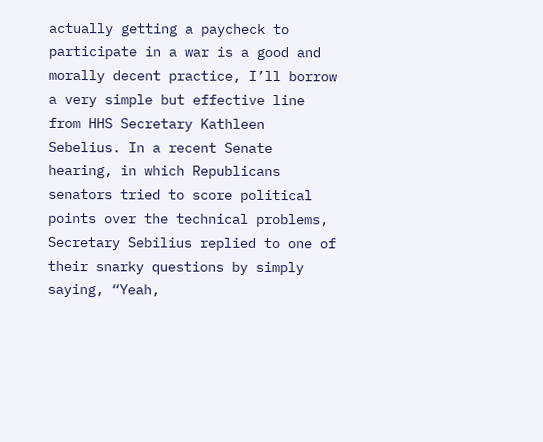actually getting a paycheck to participate in a war is a good and morally decent practice, I’ll borrow a very simple but effective line from HHS Secretary Kathleen Sebelius. In a recent Senate hearing, in which Republicans senators tried to score political points over the technical problems, Secretary Sebilius replied to one of their snarky questions by simply saying, “Yeah,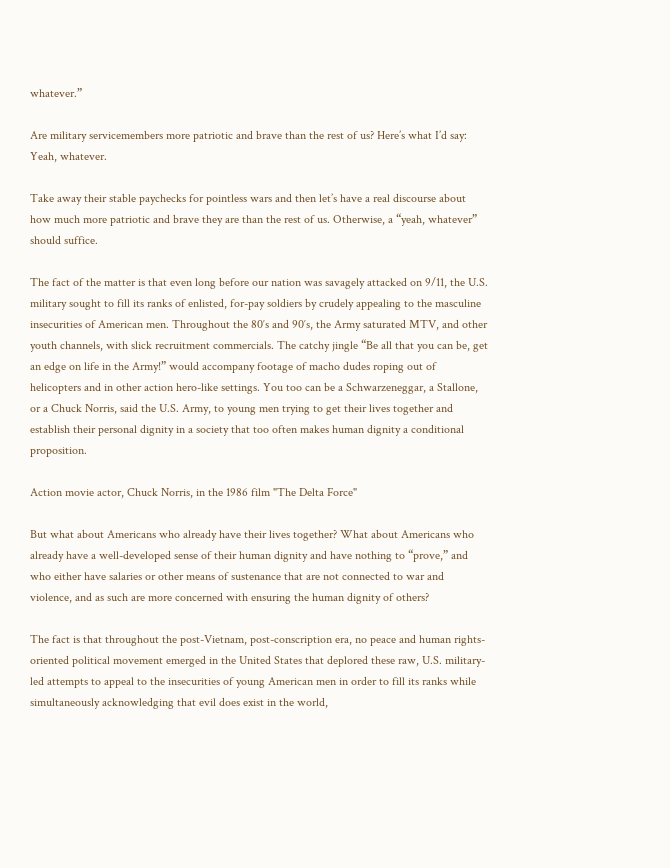whatever.”

Are military servicemembers more patriotic and brave than the rest of us? Here’s what I’d say: Yeah, whatever.

Take away their stable paychecks for pointless wars and then let’s have a real discourse about how much more patriotic and brave they are than the rest of us. Otherwise, a “yeah, whatever” should suffice.

The fact of the matter is that even long before our nation was savagely attacked on 9/11, the U.S. military sought to fill its ranks of enlisted, for-pay soldiers by crudely appealing to the masculine insecurities of American men. Throughout the 80′s and 90′s, the Army saturated MTV, and other youth channels, with slick recruitment commercials. The catchy jingle “Be all that you can be, get an edge on life in the Army!” would accompany footage of macho dudes roping out of helicopters and in other action hero-like settings. You too can be a Schwarzeneggar, a Stallone, or a Chuck Norris, said the U.S. Army, to young men trying to get their lives together and establish their personal dignity in a society that too often makes human dignity a conditional proposition.

Action movie actor, Chuck Norris, in the 1986 film "The Delta Force"

But what about Americans who already have their lives together? What about Americans who already have a well-developed sense of their human dignity and have nothing to “prove,” and who either have salaries or other means of sustenance that are not connected to war and violence, and as such are more concerned with ensuring the human dignity of others?

The fact is that throughout the post-Vietnam, post-conscription era, no peace and human rights-oriented political movement emerged in the United States that deplored these raw, U.S. military-led attempts to appeal to the insecurities of young American men in order to fill its ranks while simultaneously acknowledging that evil does exist in the world,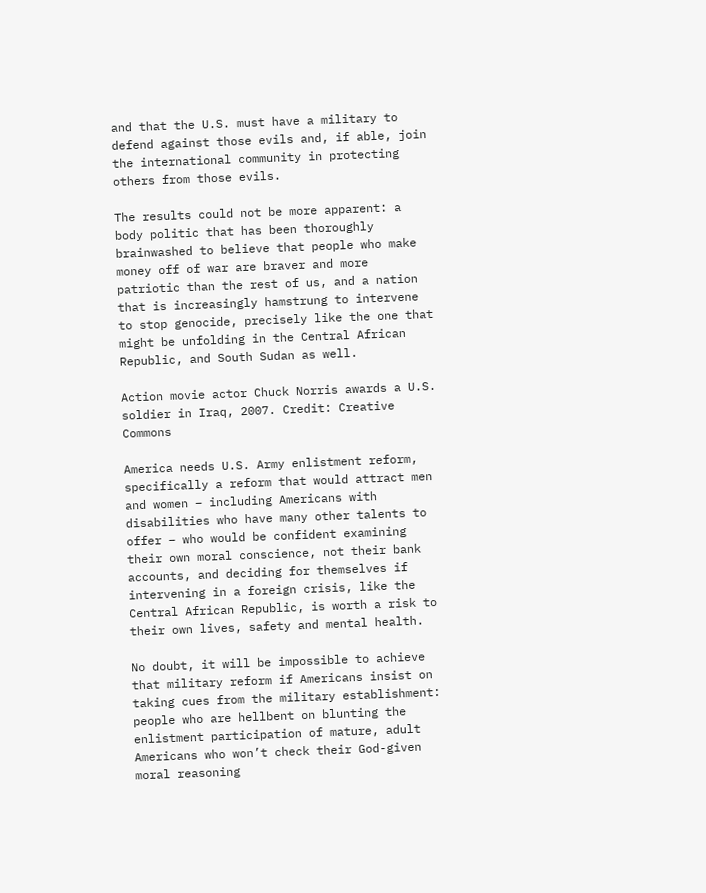and that the U.S. must have a military to defend against those evils and, if able, join the international community in protecting others from those evils.

The results could not be more apparent: a body politic that has been thoroughly brainwashed to believe that people who make money off of war are braver and more patriotic than the rest of us, and a nation that is increasingly hamstrung to intervene to stop genocide, precisely like the one that might be unfolding in the Central African Republic, and South Sudan as well.

Action movie actor Chuck Norris awards a U.S. soldier in Iraq, 2007. Credit: Creative Commons

America needs U.S. Army enlistment reform, specifically a reform that would attract men and women – including Americans with disabilities who have many other talents to offer – who would be confident examining their own moral conscience, not their bank accounts, and deciding for themselves if intervening in a foreign crisis, like the Central African Republic, is worth a risk to their own lives, safety and mental health.

No doubt, it will be impossible to achieve that military reform if Americans insist on taking cues from the military establishment: people who are hellbent on blunting the enlistment participation of mature, adult Americans who won’t check their God-given moral reasoning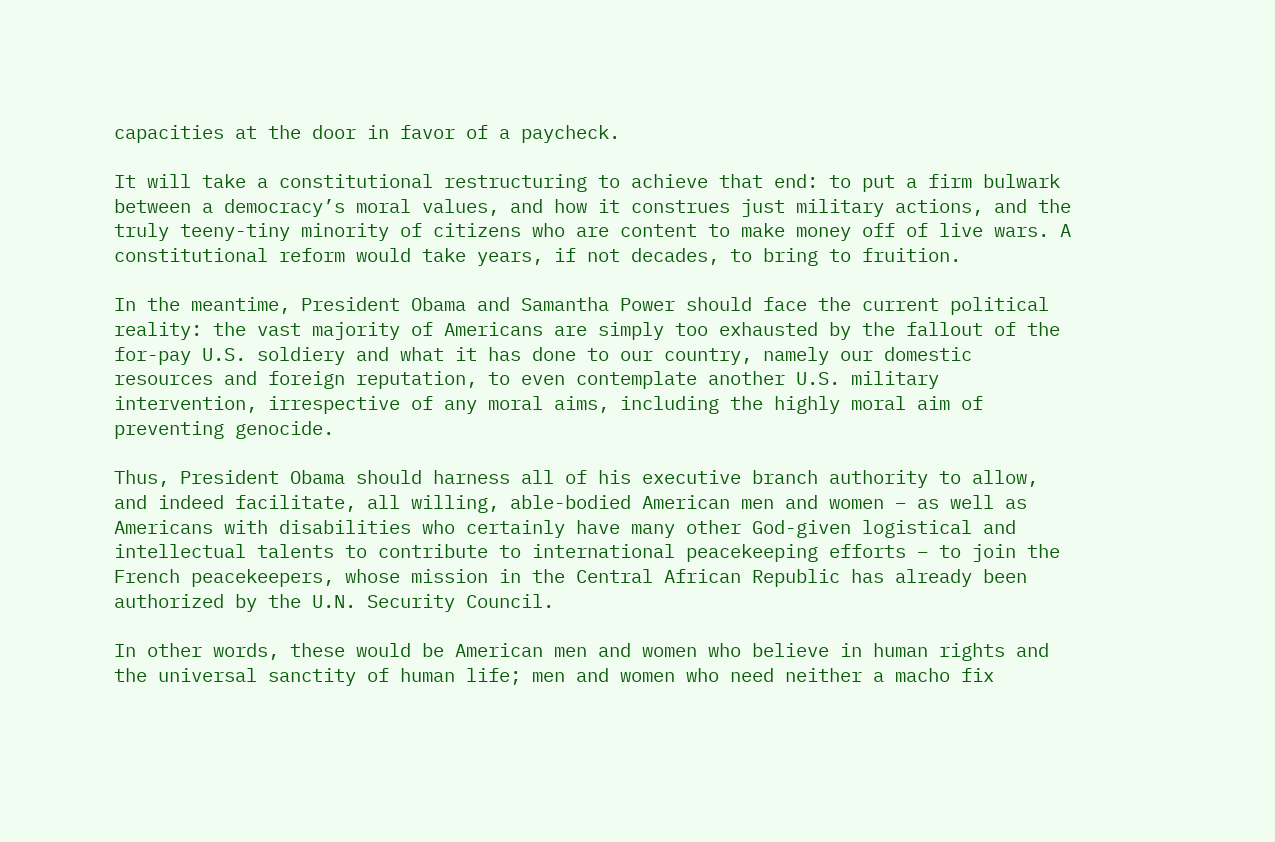capacities at the door in favor of a paycheck.

It will take a constitutional restructuring to achieve that end: to put a firm bulwark between a democracy’s moral values, and how it construes just military actions, and the truly teeny-tiny minority of citizens who are content to make money off of live wars. A constitutional reform would take years, if not decades, to bring to fruition.

In the meantime, President Obama and Samantha Power should face the current political reality: the vast majority of Americans are simply too exhausted by the fallout of the for-pay U.S. soldiery and what it has done to our country, namely our domestic resources and foreign reputation, to even contemplate another U.S. military intervention, irrespective of any moral aims, including the highly moral aim of preventing genocide.

Thus, President Obama should harness all of his executive branch authority to allow, and indeed facilitate, all willing, able-bodied American men and women – as well as Americans with disabilities who certainly have many other God-given logistical and intellectual talents to contribute to international peacekeeping efforts – to join the French peacekeepers, whose mission in the Central African Republic has already been authorized by the U.N. Security Council.

In other words, these would be American men and women who believe in human rights and the universal sanctity of human life; men and women who need neither a macho fix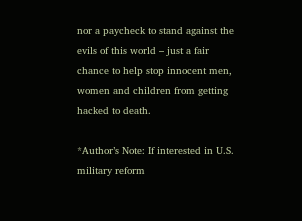nor a paycheck to stand against the evils of this world – just a fair chance to help stop innocent men, women and children from getting hacked to death.

*Author’s Note: If interested in U.S. military reform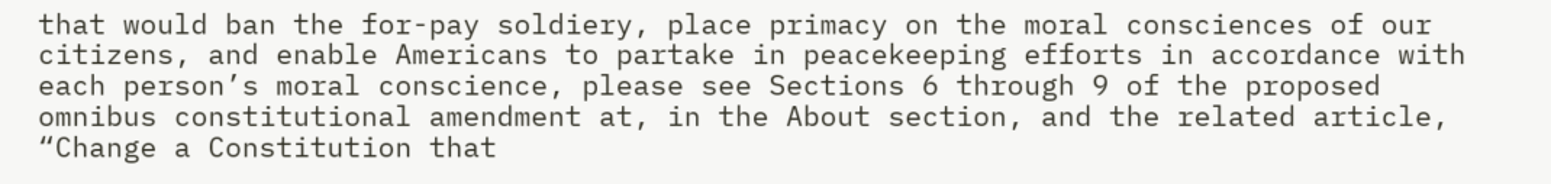that would ban the for-pay soldiery, place primacy on the moral consciences of our citizens, and enable Americans to partake in peacekeeping efforts in accordance with each person’s moral conscience, please see Sections 6 through 9 of the proposed omnibus constitutional amendment at, in the About section, and the related article, “Change a Constitution that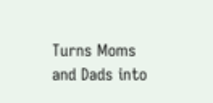Turns Moms and Dads into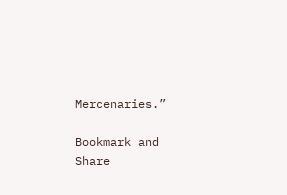Mercenaries.”

Bookmark and Share